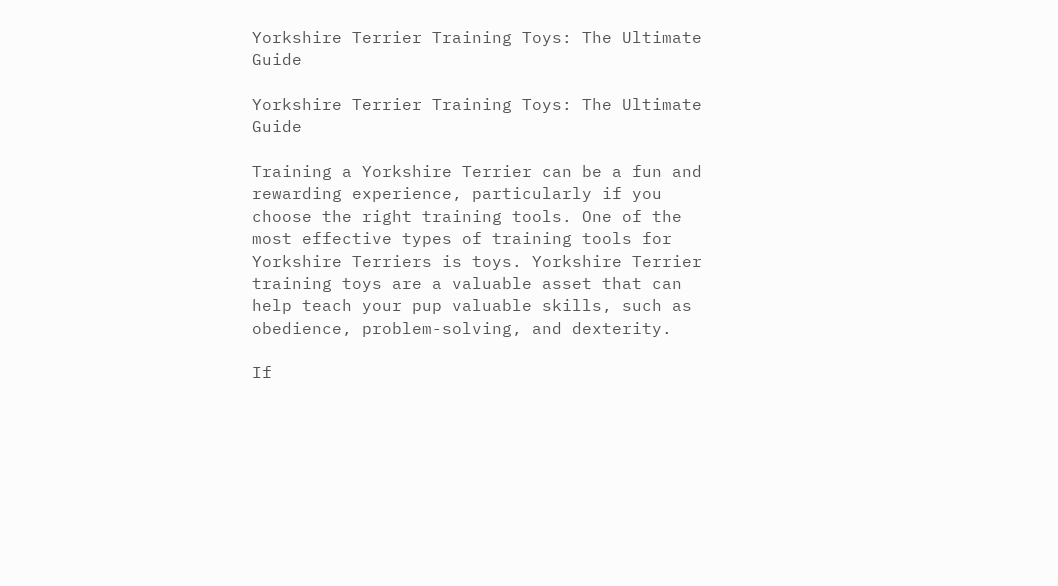Yorkshire Terrier Training Toys: The Ultimate Guide

Yorkshire Terrier Training Toys: The Ultimate Guide

Training a Yorkshire Terrier can be a fun and rewarding experience, particularly if you choose the right training tools. One of the most effective types of training tools for Yorkshire Terriers is toys. Yorkshire Terrier training toys are a valuable asset that can help teach your pup valuable skills, such as obedience, problem-solving, and dexterity.

If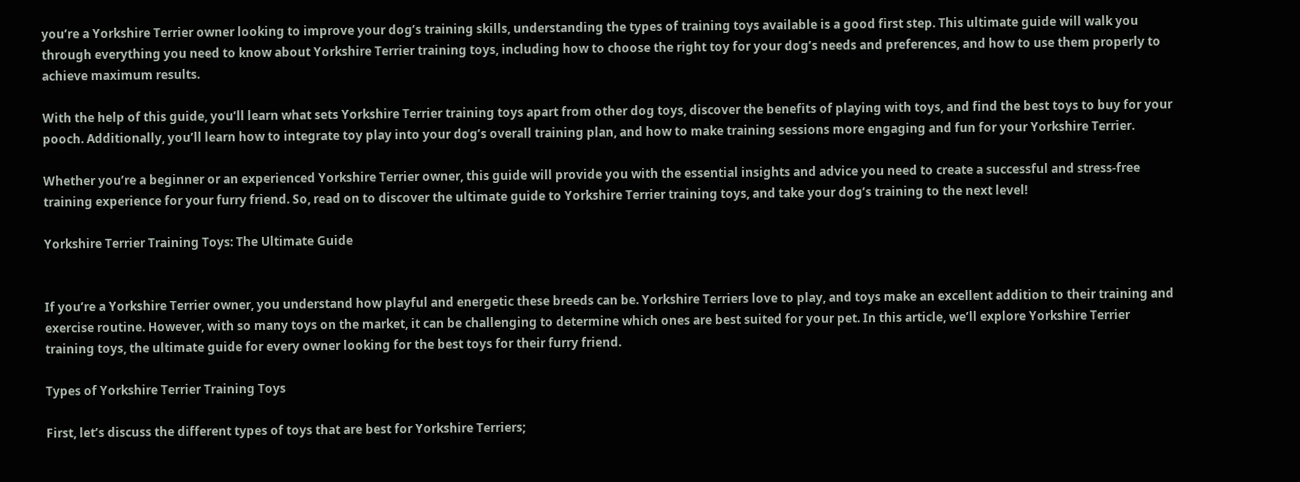you’re a Yorkshire Terrier owner looking to improve your dog’s training skills, understanding the types of training toys available is a good first step. This ultimate guide will walk you through everything you need to know about Yorkshire Terrier training toys, including how to choose the right toy for your dog’s needs and preferences, and how to use them properly to achieve maximum results.

With the help of this guide, you’ll learn what sets Yorkshire Terrier training toys apart from other dog toys, discover the benefits of playing with toys, and find the best toys to buy for your pooch. Additionally, you’ll learn how to integrate toy play into your dog’s overall training plan, and how to make training sessions more engaging and fun for your Yorkshire Terrier.

Whether you’re a beginner or an experienced Yorkshire Terrier owner, this guide will provide you with the essential insights and advice you need to create a successful and stress-free training experience for your furry friend. So, read on to discover the ultimate guide to Yorkshire Terrier training toys, and take your dog’s training to the next level!

Yorkshire Terrier Training Toys: The Ultimate Guide


If you’re a Yorkshire Terrier owner, you understand how playful and energetic these breeds can be. Yorkshire Terriers love to play, and toys make an excellent addition to their training and exercise routine. However, with so many toys on the market, it can be challenging to determine which ones are best suited for your pet. In this article, we’ll explore Yorkshire Terrier training toys, the ultimate guide for every owner looking for the best toys for their furry friend.

Types of Yorkshire Terrier Training Toys

First, let’s discuss the different types of toys that are best for Yorkshire Terriers;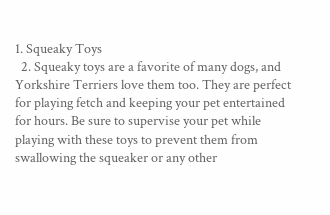1. Squeaky Toys
  2. Squeaky toys are a favorite of many dogs, and Yorkshire Terriers love them too. They are perfect for playing fetch and keeping your pet entertained for hours. Be sure to supervise your pet while playing with these toys to prevent them from swallowing the squeaker or any other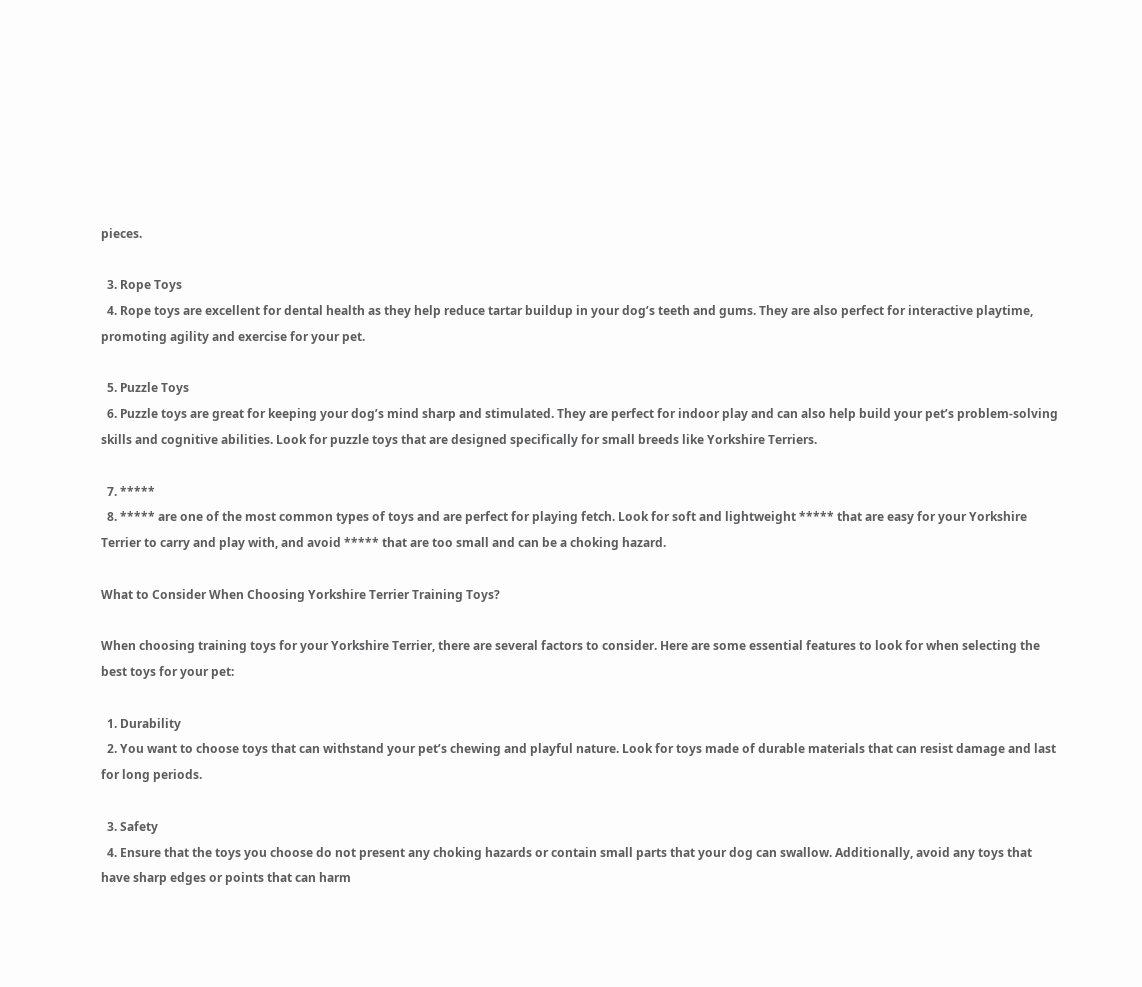pieces.

  3. Rope Toys
  4. Rope toys are excellent for dental health as they help reduce tartar buildup in your dog’s teeth and gums. They are also perfect for interactive playtime, promoting agility and exercise for your pet.

  5. Puzzle Toys
  6. Puzzle toys are great for keeping your dog’s mind sharp and stimulated. They are perfect for indoor play and can also help build your pet’s problem-solving skills and cognitive abilities. Look for puzzle toys that are designed specifically for small breeds like Yorkshire Terriers.

  7. *****
  8. ***** are one of the most common types of toys and are perfect for playing fetch. Look for soft and lightweight ***** that are easy for your Yorkshire Terrier to carry and play with, and avoid ***** that are too small and can be a choking hazard.

What to Consider When Choosing Yorkshire Terrier Training Toys?

When choosing training toys for your Yorkshire Terrier, there are several factors to consider. Here are some essential features to look for when selecting the best toys for your pet:

  1. Durability
  2. You want to choose toys that can withstand your pet’s chewing and playful nature. Look for toys made of durable materials that can resist damage and last for long periods.

  3. Safety
  4. Ensure that the toys you choose do not present any choking hazards or contain small parts that your dog can swallow. Additionally, avoid any toys that have sharp edges or points that can harm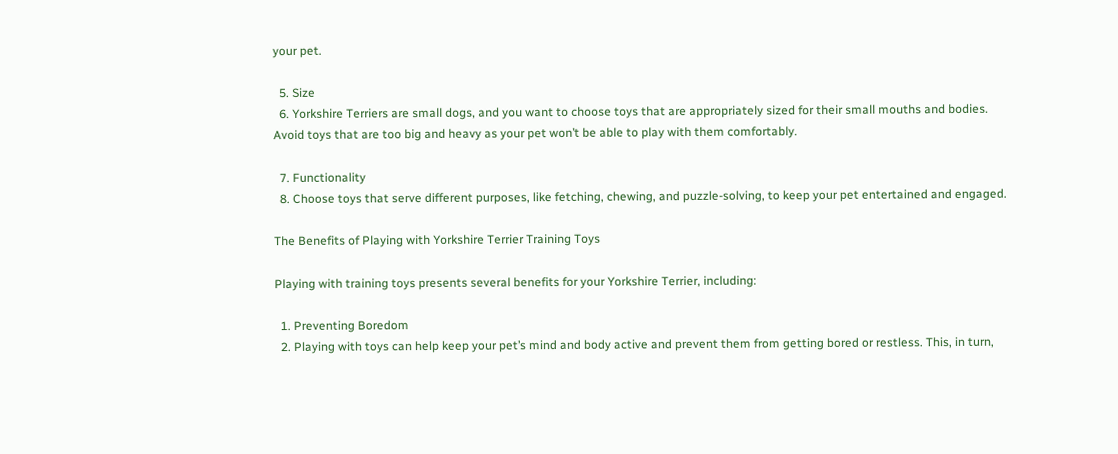your pet.

  5. Size
  6. Yorkshire Terriers are small dogs, and you want to choose toys that are appropriately sized for their small mouths and bodies. Avoid toys that are too big and heavy as your pet won’t be able to play with them comfortably.

  7. Functionality
  8. Choose toys that serve different purposes, like fetching, chewing, and puzzle-solving, to keep your pet entertained and engaged.

The Benefits of Playing with Yorkshire Terrier Training Toys

Playing with training toys presents several benefits for your Yorkshire Terrier, including:

  1. Preventing Boredom
  2. Playing with toys can help keep your pet’s mind and body active and prevent them from getting bored or restless. This, in turn,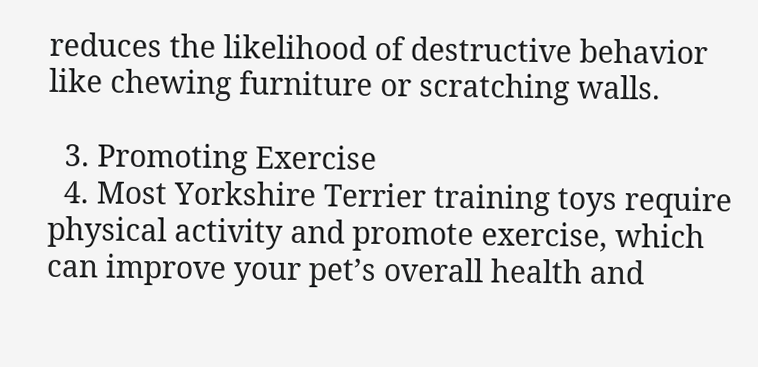reduces the likelihood of destructive behavior like chewing furniture or scratching walls.

  3. Promoting Exercise
  4. Most Yorkshire Terrier training toys require physical activity and promote exercise, which can improve your pet’s overall health and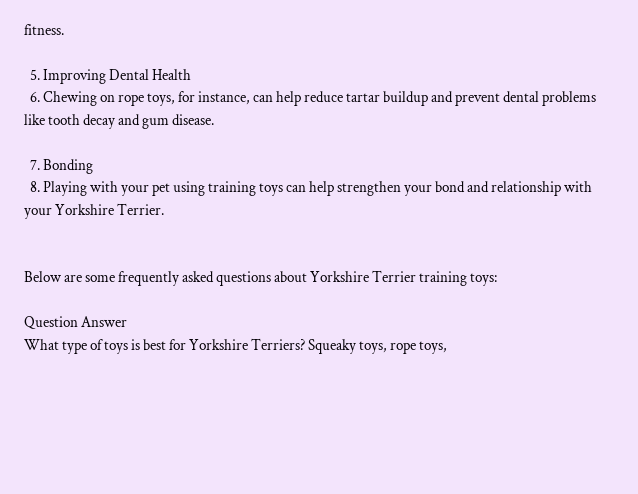fitness.

  5. Improving Dental Health
  6. Chewing on rope toys, for instance, can help reduce tartar buildup and prevent dental problems like tooth decay and gum disease.

  7. Bonding
  8. Playing with your pet using training toys can help strengthen your bond and relationship with your Yorkshire Terrier.


Below are some frequently asked questions about Yorkshire Terrier training toys:

Question Answer
What type of toys is best for Yorkshire Terriers? Squeaky toys, rope toys,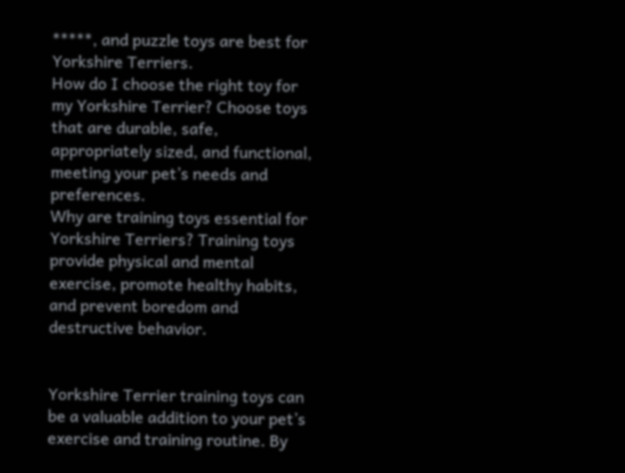*****, and puzzle toys are best for Yorkshire Terriers.
How do I choose the right toy for my Yorkshire Terrier? Choose toys that are durable, safe, appropriately sized, and functional, meeting your pet’s needs and preferences.
Why are training toys essential for Yorkshire Terriers? Training toys provide physical and mental exercise, promote healthy habits, and prevent boredom and destructive behavior.


Yorkshire Terrier training toys can be a valuable addition to your pet’s exercise and training routine. By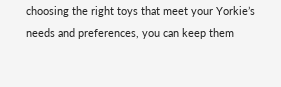choosing the right toys that meet your Yorkie’s needs and preferences, you can keep them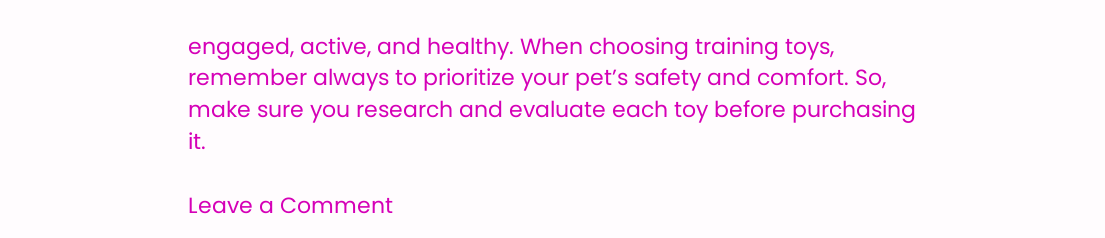engaged, active, and healthy. When choosing training toys, remember always to prioritize your pet’s safety and comfort. So, make sure you research and evaluate each toy before purchasing it.

Leave a Comment